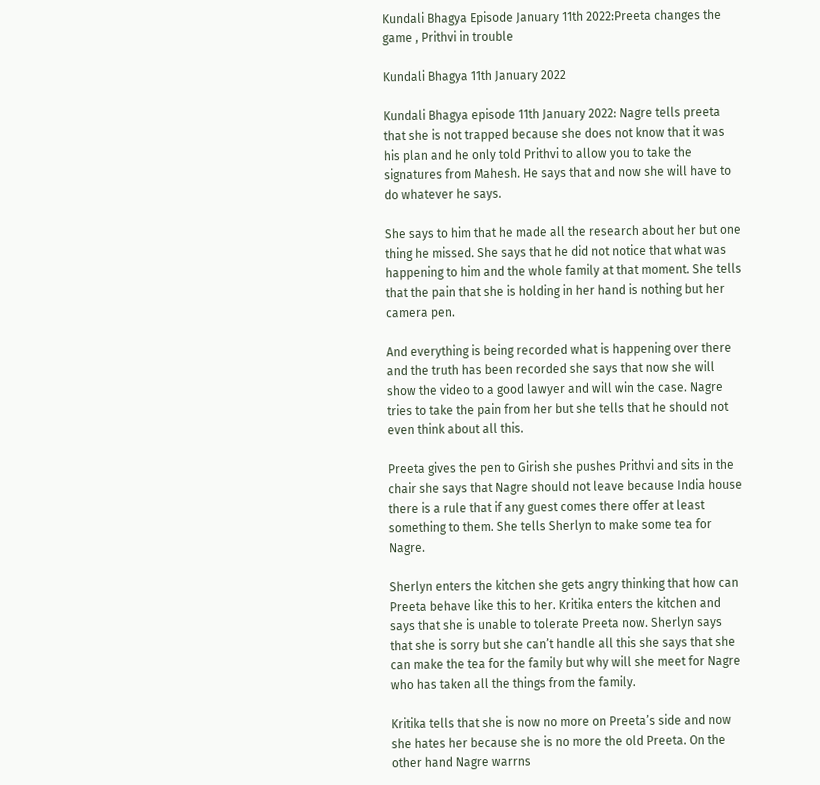Kundali Bhagya Episode January 11th 2022:Preeta changes the game , Prithvi in trouble

Kundali Bhagya 11th January 2022

Kundali Bhagya episode 11th January 2022: Nagre tells preeta that she is not trapped because she does not know that it was his plan and he only told Prithvi to allow you to take the signatures from Mahesh. He says that and now she will have to do whatever he says.

She says to him that he made all the research about her but one thing he missed. She says that he did not notice that what was happening to him and the whole family at that moment. She tells that the pain that she is holding in her hand is nothing but her camera pen.

And everything is being recorded what is happening over there and the truth has been recorded she says that now she will show the video to a good lawyer and will win the case. Nagre tries to take the pain from her but she tells that he should not even think about all this.

Preeta gives the pen to Girish she pushes Prithvi and sits in the chair she says that Nagre should not leave because India house there is a rule that if any guest comes there offer at least something to them. She tells Sherlyn to make some tea for Nagre.

Sherlyn enters the kitchen she gets angry thinking that how can Preeta behave like this to her. Kritika enters the kitchen and says that she is unable to tolerate Preeta now. Sherlyn says that she is sorry but she can’t handle all this she says that she can make the tea for the family but why will she meet for Nagre who has taken all the things from the family.

Kritika tells that she is now no more on Preeta’s side and now she hates her because she is no more the old Preeta. On the other hand Nagre warrns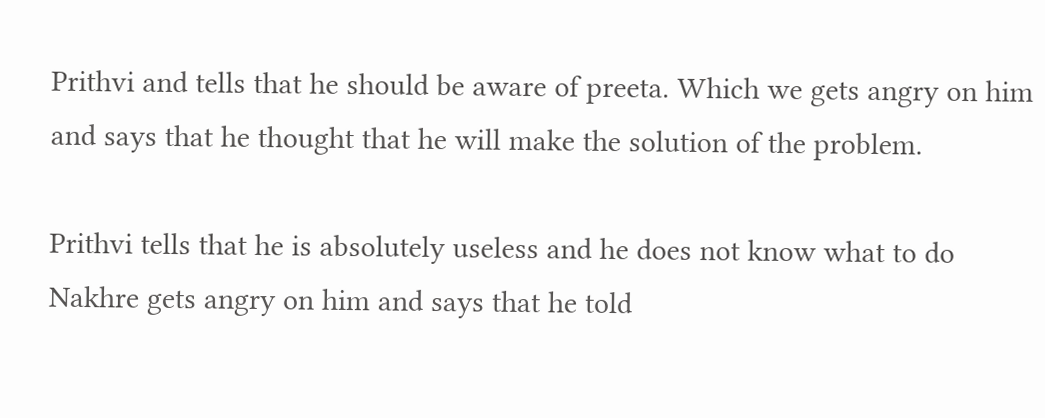Prithvi and tells that he should be aware of preeta. Which we gets angry on him and says that he thought that he will make the solution of the problem.

Prithvi tells that he is absolutely useless and he does not know what to do Nakhre gets angry on him and says that he told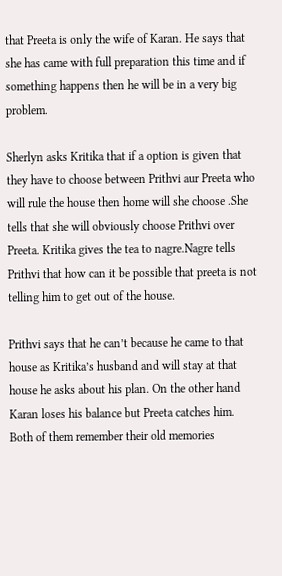that Preeta is only the wife of Karan. He says that she has came with full preparation this time and if something happens then he will be in a very big problem.

Sherlyn asks Kritika that if a option is given that they have to choose between Prithvi aur Preeta who will rule the house then home will she choose .She tells that she will obviously choose Prithvi over Preeta. Kritika gives the tea to nagre.Nagre tells Prithvi that how can it be possible that preeta is not telling him to get out of the house.

Prithvi says that he can’t because he came to that house as Kritika’s husband and will stay at that house he asks about his plan. On the other hand Karan loses his balance but Preeta catches him. Both of them remember their old memories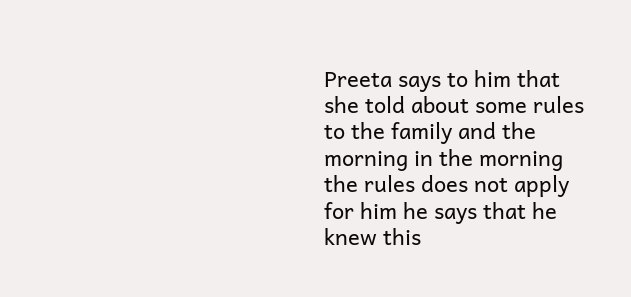Preeta says to him that she told about some rules to the family and the morning in the morning the rules does not apply for him he says that he knew this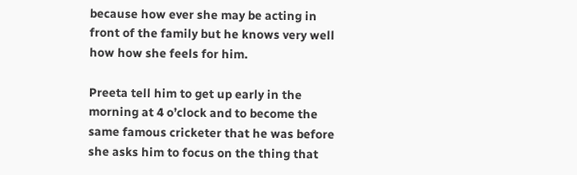because how ever she may be acting in front of the family but he knows very well how how she feels for him.

Preeta tell him to get up early in the morning at 4 o’clock and to become the same famous cricketer that he was before she asks him to focus on the thing that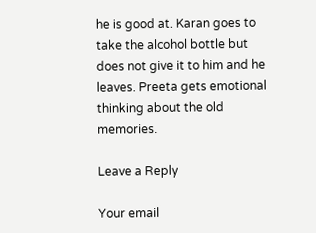he is good at. Karan goes to take the alcohol bottle but does not give it to him and he leaves. Preeta gets emotional thinking about the old memories.

Leave a Reply

Your email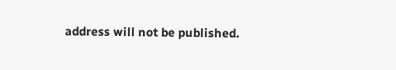address will not be published.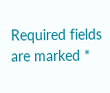Required fields are marked *